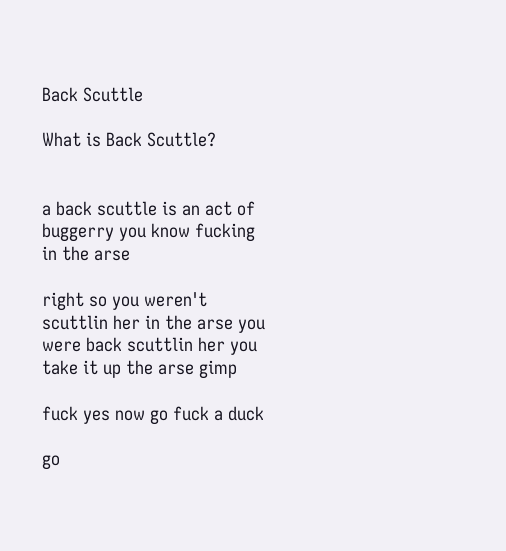Back Scuttle

What is Back Scuttle?


a back scuttle is an act of buggerry you know fucking in the arse

right so you weren't scuttlin her in the arse you were back scuttlin her you take it up the arse gimp

fuck yes now go fuck a duck

go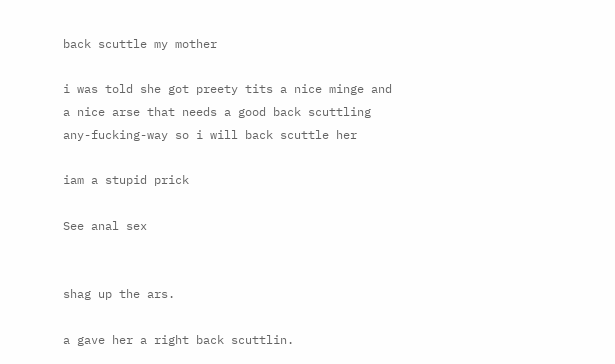back scuttle my mother

i was told she got preety tits a nice minge and a nice arse that needs a good back scuttling any-fucking-way so i will back scuttle her

iam a stupid prick

See anal sex


shag up the ars.

a gave her a right back scuttlin.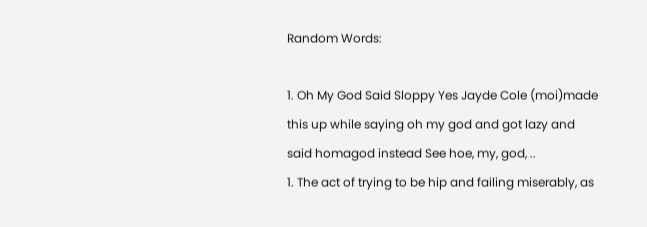Random Words:

1. Oh My God Said Sloppy Yes Jayde Cole (moi)made this up while saying oh my god and got lazy and said homagod instead See hoe, my, god, ..
1. The act of trying to be hip and failing miserably, as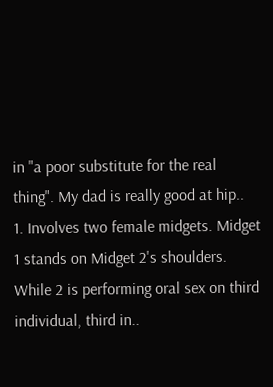in "a poor substitute for the real thing". My dad is really good at hip..
1. Involves two female midgets. Midget 1 stands on Midget 2's shoulders. While 2 is performing oral sex on third individual, third in..